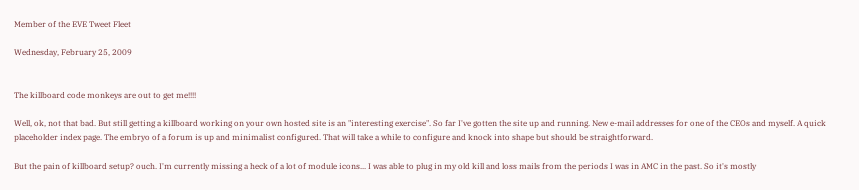Member of the EVE Tweet Fleet

Wednesday, February 25, 2009


The killboard code monkeys are out to get me!!!!

Well, ok, not that bad. But still getting a killboard working on your own hosted site is an "interesting exercise". So far I've gotten the site up and running. New e-mail addresses for one of the CEOs and myself. A quick placeholder index page. The embryo of a forum is up and minimalist configured. That will take a while to configure and knock into shape but should be straightforward.

But the pain of killboard setup? ouch. I'm currently missing a heck of a lot of module icons... I was able to plug in my old kill and loss mails from the periods I was in AMC in the past. So it's mostly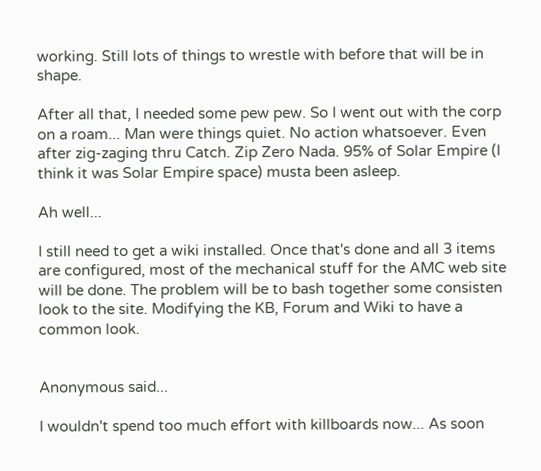working. Still lots of things to wrestle with before that will be in shape.

After all that, I needed some pew pew. So I went out with the corp on a roam... Man were things quiet. No action whatsoever. Even after zig-zaging thru Catch. Zip Zero Nada. 95% of Solar Empire (I think it was Solar Empire space) musta been asleep.

Ah well...

I still need to get a wiki installed. Once that's done and all 3 items are configured, most of the mechanical stuff for the AMC web site will be done. The problem will be to bash together some consisten look to the site. Modifying the KB, Forum and Wiki to have a common look.


Anonymous said...

I wouldn't spend too much effort with killboards now... As soon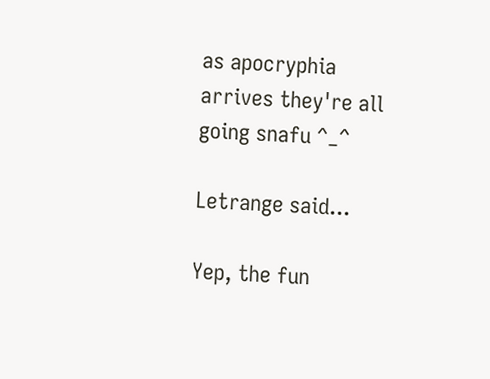as apocryphia arrives they're all going snafu ^_^

Letrange said...

Yep, the fun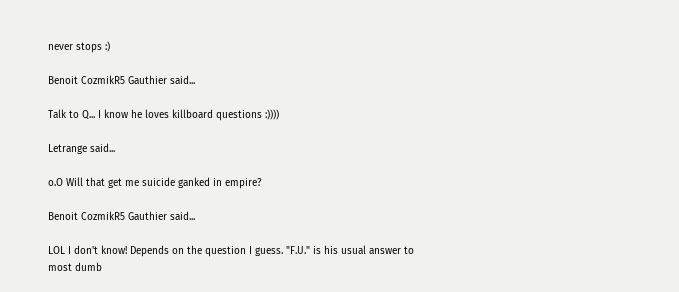never stops :)

Benoit CozmikR5 Gauthier said...

Talk to Q... I know he loves killboard questions :))))

Letrange said...

o.O Will that get me suicide ganked in empire?

Benoit CozmikR5 Gauthier said...

LOL I don't know! Depends on the question I guess. "F.U." is his usual answer to most dumb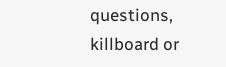questions, killboard or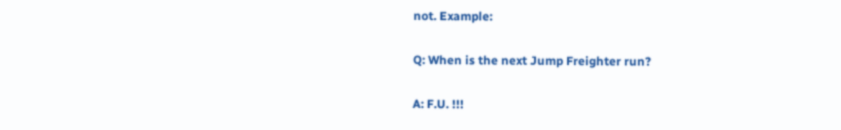not. Example:

Q: When is the next Jump Freighter run?

A: F.U. !!!